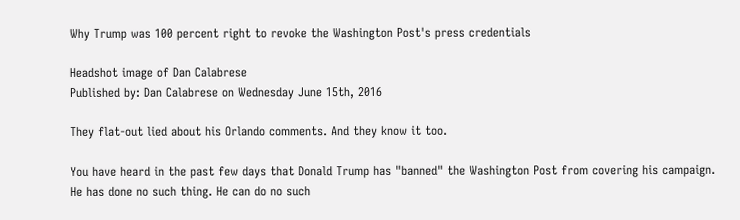Why Trump was 100 percent right to revoke the Washington Post's press credentials

Headshot image of Dan Calabrese
Published by: Dan Calabrese on Wednesday June 15th, 2016

They flat-out lied about his Orlando comments. And they know it too.

You have heard in the past few days that Donald Trump has "banned" the Washington Post from covering his campaign. He has done no such thing. He can do no such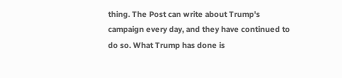thing. The Post can write about Trump's campaign every day, and they have continued to do so. What Trump has done is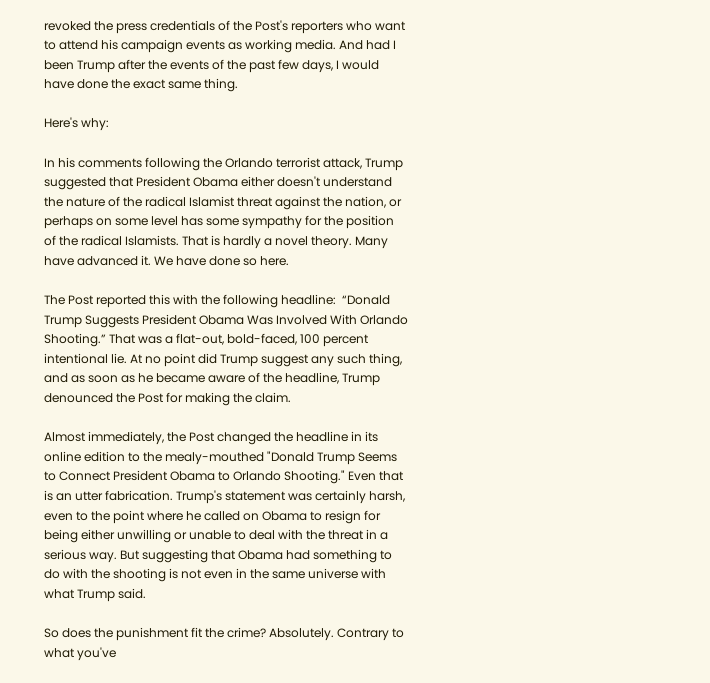revoked the press credentials of the Post's reporters who want to attend his campaign events as working media. And had I been Trump after the events of the past few days, I would have done the exact same thing.

Here's why:

In his comments following the Orlando terrorist attack, Trump suggested that President Obama either doesn't understand the nature of the radical Islamist threat against the nation, or perhaps on some level has some sympathy for the position of the radical Islamists. That is hardly a novel theory. Many have advanced it. We have done so here.

The Post reported this with the following headline:  “Donald Trump Suggests President Obama Was Involved With Orlando Shooting.” That was a flat-out, bold-faced, 100 percent intentional lie. At no point did Trump suggest any such thing, and as soon as he became aware of the headline, Trump denounced the Post for making the claim.

Almost immediately, the Post changed the headline in its online edition to the mealy-mouthed "Donald Trump Seems to Connect President Obama to Orlando Shooting." Even that is an utter fabrication. Trump's statement was certainly harsh, even to the point where he called on Obama to resign for being either unwilling or unable to deal with the threat in a serious way. But suggesting that Obama had something to do with the shooting is not even in the same universe with what Trump said.

So does the punishment fit the crime? Absolutely. Contrary to what you've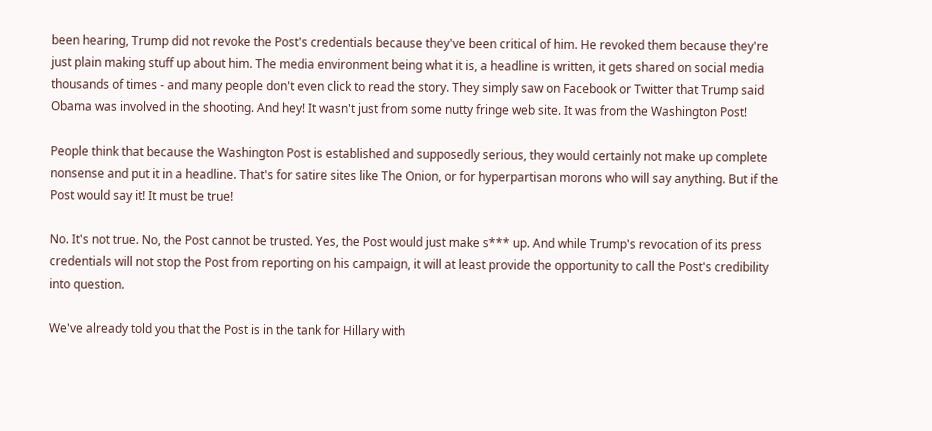been hearing, Trump did not revoke the Post's credentials because they've been critical of him. He revoked them because they're just plain making stuff up about him. The media environment being what it is, a headline is written, it gets shared on social media thousands of times - and many people don't even click to read the story. They simply saw on Facebook or Twitter that Trump said Obama was involved in the shooting. And hey! It wasn't just from some nutty fringe web site. It was from the Washington Post!

People think that because the Washington Post is established and supposedly serious, they would certainly not make up complete nonsense and put it in a headline. That's for satire sites like The Onion, or for hyperpartisan morons who will say anything. But if the Post would say it! It must be true!

No. It's not true. No, the Post cannot be trusted. Yes, the Post would just make s*** up. And while Trump's revocation of its press credentials will not stop the Post from reporting on his campaign, it will at least provide the opportunity to call the Post's credibility into question.

We've already told you that the Post is in the tank for Hillary with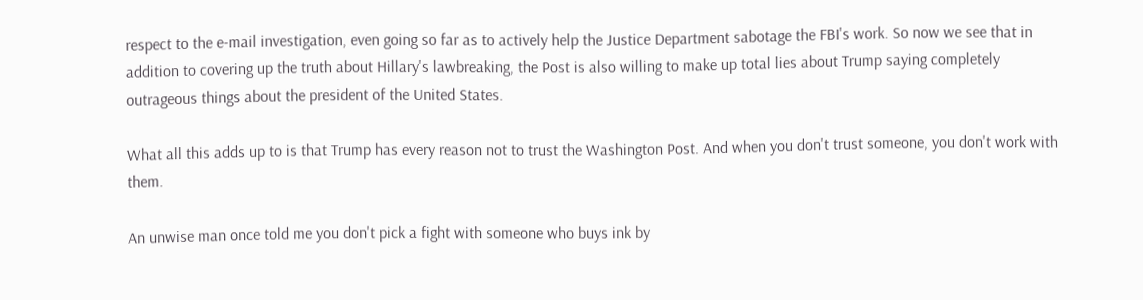respect to the e-mail investigation, even going so far as to actively help the Justice Department sabotage the FBI's work. So now we see that in addition to covering up the truth about Hillary's lawbreaking, the Post is also willing to make up total lies about Trump saying completely outrageous things about the president of the United States.

What all this adds up to is that Trump has every reason not to trust the Washington Post. And when you don't trust someone, you don't work with them.

An unwise man once told me you don't pick a fight with someone who buys ink by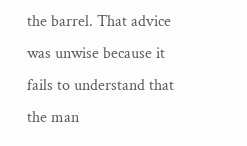the barrel. That advice was unwise because it fails to understand that the man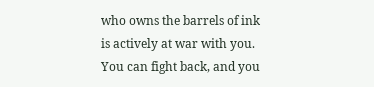who owns the barrels of ink is actively at war with you. You can fight back, and you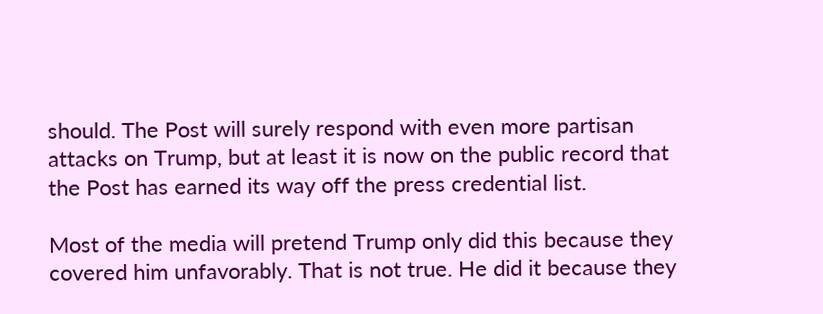should. The Post will surely respond with even more partisan attacks on Trump, but at least it is now on the public record that the Post has earned its way off the press credential list.

Most of the media will pretend Trump only did this because they covered him unfavorably. That is not true. He did it because they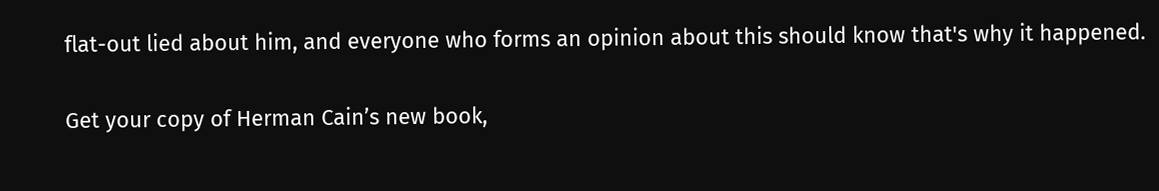flat-out lied about him, and everyone who forms an opinion about this should know that's why it happened.

Get your copy of Herman Cain’s new book,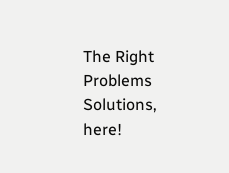The Right Problems Solutions, here!